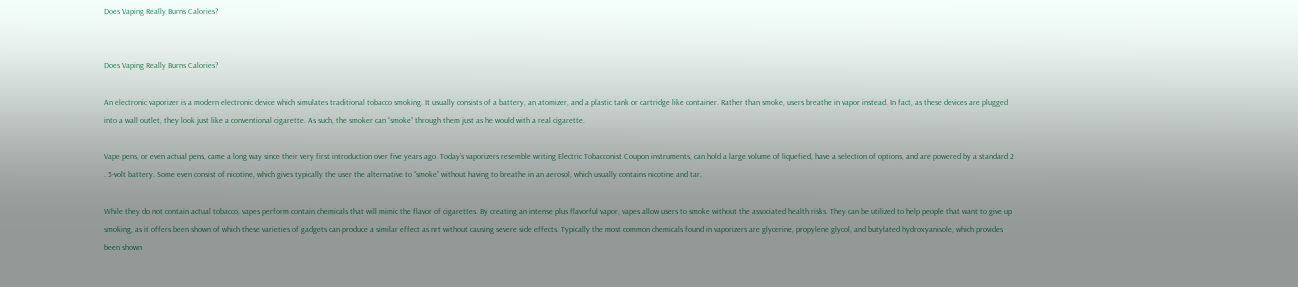Does Vaping Really Burns Calories?


Does Vaping Really Burns Calories?

An electronic vaporizer is a modern electronic device which simulates traditional tobacco smoking. It usually consists of a battery, an atomizer, and a plastic tank or cartridge like container. Rather than smoke, users breathe in vapor instead. In fact, as these devices are plugged into a wall outlet, they look just like a conventional cigarette. As such, the smoker can “smoke” through them just as he would with a real cigarette.

Vape pens, or even actual pens, came a long way since their very first introduction over five years ago. Today’s vaporizers resemble writing Electric Tobacconist Coupon instruments, can hold a large volume of liquefied, have a selection of options, and are powered by a standard 2 . 5-volt battery. Some even consist of nicotine, which gives typically the user the alternative to “smoke” without having to breathe in an aerosol, which usually contains nicotine and tar.

While they do not contain actual tobacco, vapes perform contain chemicals that will mimic the flavor of cigarettes. By creating an intense plus flavorful vapor, vapes allow users to smoke without the associated health risks. They can be utilized to help people that want to give up smoking, as it offers been shown of which these varieties of gadgets can produce a similar effect as nrt without causing severe side effects. Typically the most common chemicals found in vaporizers are glycerine, propylene glycol, and butylated hydroxyanisole, which provides been shown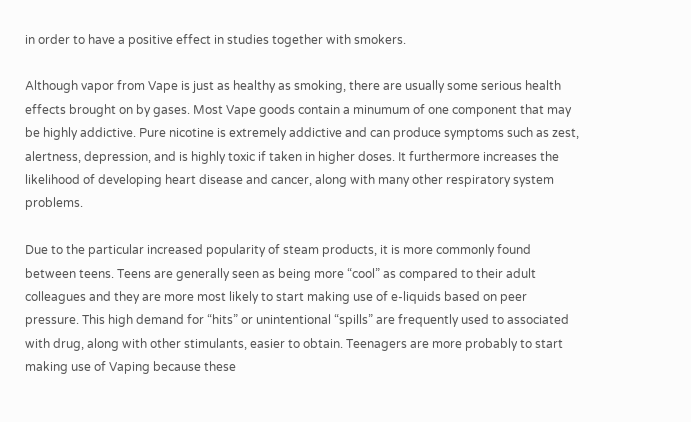in order to have a positive effect in studies together with smokers.

Although vapor from Vape is just as healthy as smoking, there are usually some serious health effects brought on by gases. Most Vape goods contain a minumum of one component that may be highly addictive. Pure nicotine is extremely addictive and can produce symptoms such as zest, alertness, depression, and is highly toxic if taken in higher doses. It furthermore increases the likelihood of developing heart disease and cancer, along with many other respiratory system problems.

Due to the particular increased popularity of steam products, it is more commonly found between teens. Teens are generally seen as being more “cool” as compared to their adult colleagues and they are more most likely to start making use of e-liquids based on peer pressure. This high demand for “hits” or unintentional “spills” are frequently used to associated with drug, along with other stimulants, easier to obtain. Teenagers are more probably to start making use of Vaping because these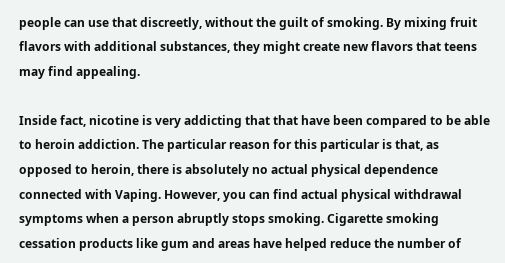people can use that discreetly, without the guilt of smoking. By mixing fruit flavors with additional substances, they might create new flavors that teens may find appealing.

Inside fact, nicotine is very addicting that that have been compared to be able to heroin addiction. The particular reason for this particular is that, as opposed to heroin, there is absolutely no actual physical dependence connected with Vaping. However, you can find actual physical withdrawal symptoms when a person abruptly stops smoking. Cigarette smoking cessation products like gum and areas have helped reduce the number of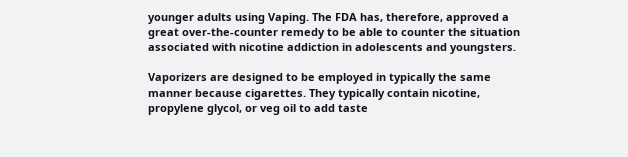younger adults using Vaping. The FDA has, therefore, approved a great over-the-counter remedy to be able to counter the situation associated with nicotine addiction in adolescents and youngsters.

Vaporizers are designed to be employed in typically the same manner because cigarettes. They typically contain nicotine, propylene glycol, or veg oil to add taste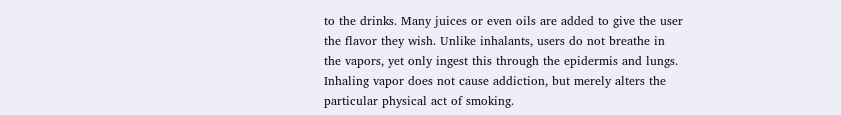to the drinks. Many juices or even oils are added to give the user the flavor they wish. Unlike inhalants, users do not breathe in the vapors, yet only ingest this through the epidermis and lungs. Inhaling vapor does not cause addiction, but merely alters the particular physical act of smoking.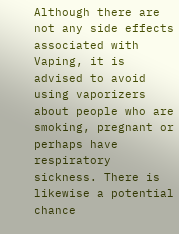Although there are not any side effects associated with Vaping, it is advised to avoid using vaporizers about people who are smoking, pregnant or perhaps have respiratory sickness. There is likewise a potential chance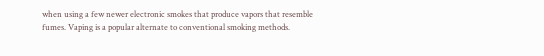when using a few newer electronic smokes that produce vapors that resemble fumes. Vaping is a popular alternate to conventional smoking methods.